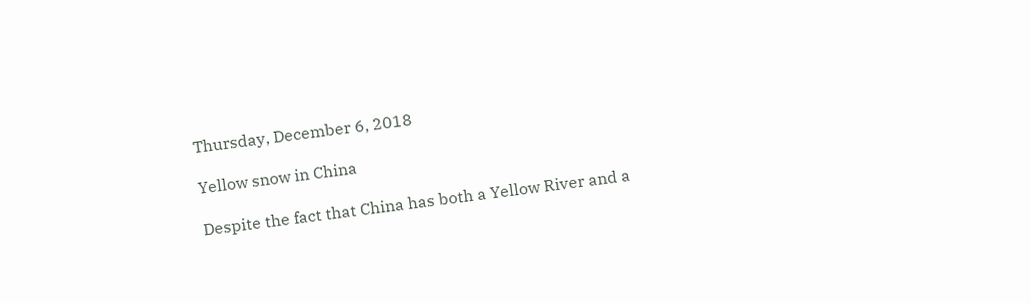Thursday, December 6, 2018

Yellow snow in China

Despite the fact that China has both a Yellow River and a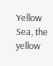Yellow Sea, the yellow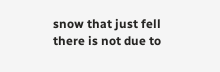snow that just fell there is not due to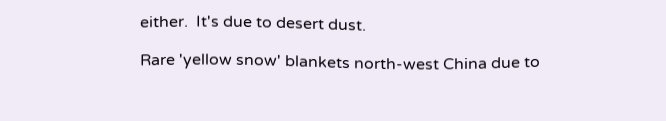either.  It's due to desert dust.

Rare 'yellow snow' blankets north-west China due to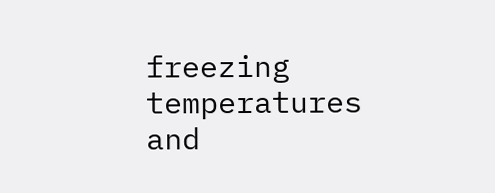freezing temperatures and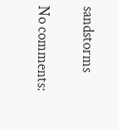sandstorms

No comments: